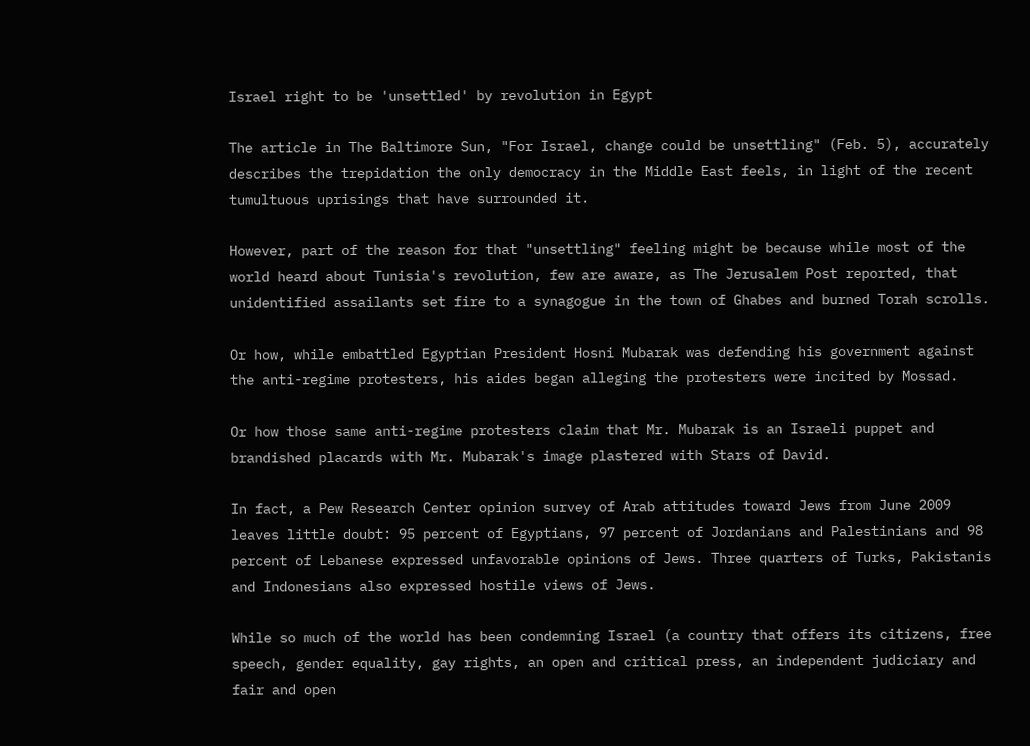Israel right to be 'unsettled' by revolution in Egypt

The article in The Baltimore Sun, "For Israel, change could be unsettling" (Feb. 5), accurately describes the trepidation the only democracy in the Middle East feels, in light of the recent tumultuous uprisings that have surrounded it.

However, part of the reason for that "unsettling" feeling might be because while most of the world heard about Tunisia's revolution, few are aware, as The Jerusalem Post reported, that unidentified assailants set fire to a synagogue in the town of Ghabes and burned Torah scrolls.

Or how, while embattled Egyptian President Hosni Mubarak was defending his government against the anti-regime protesters, his aides began alleging the protesters were incited by Mossad.

Or how those same anti-regime protesters claim that Mr. Mubarak is an Israeli puppet and brandished placards with Mr. Mubarak's image plastered with Stars of David.

In fact, a Pew Research Center opinion survey of Arab attitudes toward Jews from June 2009 leaves little doubt: 95 percent of Egyptians, 97 percent of Jordanians and Palestinians and 98 percent of Lebanese expressed unfavorable opinions of Jews. Three quarters of Turks, Pakistanis and Indonesians also expressed hostile views of Jews.

While so much of the world has been condemning Israel (a country that offers its citizens, free speech, gender equality, gay rights, an open and critical press, an independent judiciary and fair and open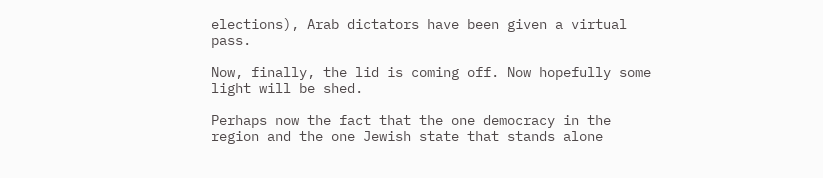elections), Arab dictators have been given a virtual pass.

Now, finally, the lid is coming off. Now hopefully some light will be shed.

Perhaps now the fact that the one democracy in the region and the one Jewish state that stands alone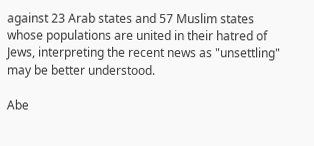against 23 Arab states and 57 Muslim states whose populations are united in their hatred of Jews, interpreting the recent news as "unsettling" may be better understood.

Abe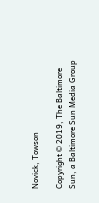Novick, Towson

Copyright © 2019, The Baltimore Sun, a Baltimore Sun Media Group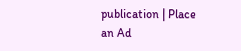publication | Place an Ad